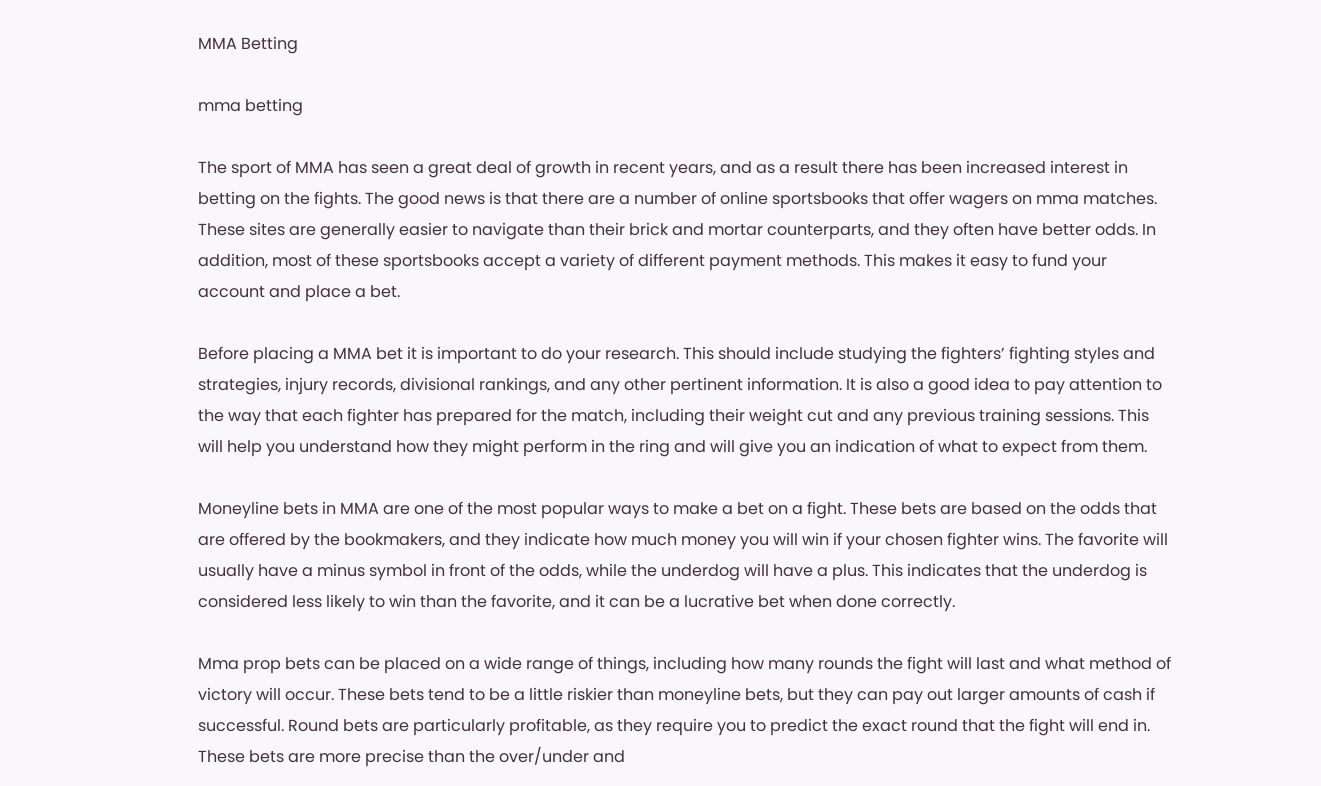MMA Betting

mma betting

The sport of MMA has seen a great deal of growth in recent years, and as a result there has been increased interest in betting on the fights. The good news is that there are a number of online sportsbooks that offer wagers on mma matches. These sites are generally easier to navigate than their brick and mortar counterparts, and they often have better odds. In addition, most of these sportsbooks accept a variety of different payment methods. This makes it easy to fund your account and place a bet.

Before placing a MMA bet it is important to do your research. This should include studying the fighters’ fighting styles and strategies, injury records, divisional rankings, and any other pertinent information. It is also a good idea to pay attention to the way that each fighter has prepared for the match, including their weight cut and any previous training sessions. This will help you understand how they might perform in the ring and will give you an indication of what to expect from them.

Moneyline bets in MMA are one of the most popular ways to make a bet on a fight. These bets are based on the odds that are offered by the bookmakers, and they indicate how much money you will win if your chosen fighter wins. The favorite will usually have a minus symbol in front of the odds, while the underdog will have a plus. This indicates that the underdog is considered less likely to win than the favorite, and it can be a lucrative bet when done correctly.

Mma prop bets can be placed on a wide range of things, including how many rounds the fight will last and what method of victory will occur. These bets tend to be a little riskier than moneyline bets, but they can pay out larger amounts of cash if successful. Round bets are particularly profitable, as they require you to predict the exact round that the fight will end in. These bets are more precise than the over/under and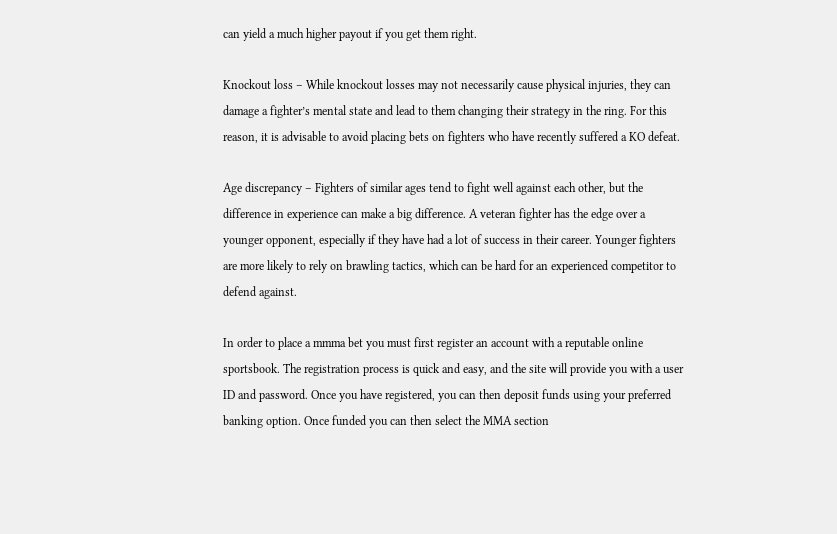can yield a much higher payout if you get them right.

Knockout loss – While knockout losses may not necessarily cause physical injuries, they can damage a fighter’s mental state and lead to them changing their strategy in the ring. For this reason, it is advisable to avoid placing bets on fighters who have recently suffered a KO defeat.

Age discrepancy – Fighters of similar ages tend to fight well against each other, but the difference in experience can make a big difference. A veteran fighter has the edge over a younger opponent, especially if they have had a lot of success in their career. Younger fighters are more likely to rely on brawling tactics, which can be hard for an experienced competitor to defend against.

In order to place a mmma bet you must first register an account with a reputable online sportsbook. The registration process is quick and easy, and the site will provide you with a user ID and password. Once you have registered, you can then deposit funds using your preferred banking option. Once funded you can then select the MMA section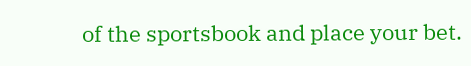of the sportsbook and place your bet.